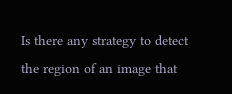Is there any strategy to detect the region of an image that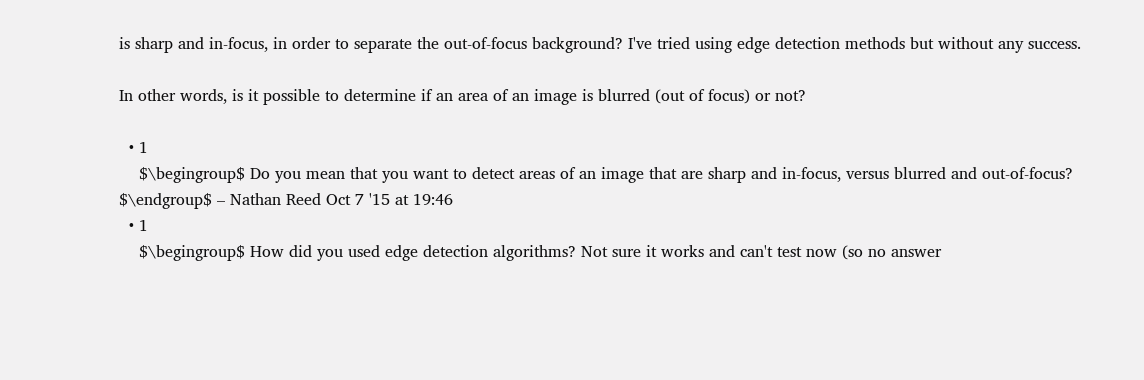is sharp and in-focus, in order to separate the out-of-focus background? I've tried using edge detection methods but without any success.

In other words, is it possible to determine if an area of an image is blurred (out of focus) or not?

  • 1
    $\begingroup$ Do you mean that you want to detect areas of an image that are sharp and in-focus, versus blurred and out-of-focus? $\endgroup$ – Nathan Reed Oct 7 '15 at 19:46
  • 1
    $\begingroup$ How did you used edge detection algorithms? Not sure it works and can't test now (so no answer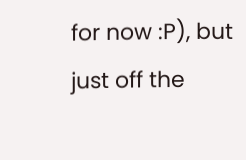for now :P), but just off the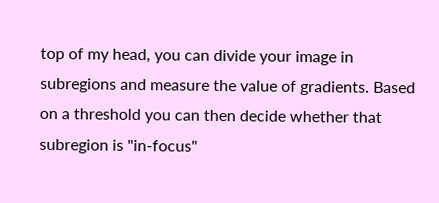top of my head, you can divide your image in subregions and measure the value of gradients. Based on a threshold you can then decide whether that subregion is "in-focus"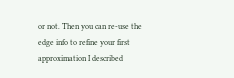or not. Then you can re-use the edge info to refine your first approximation I described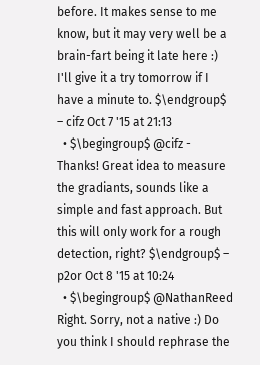before. It makes sense to me know, but it may very well be a brain-fart being it late here :) I'll give it a try tomorrow if I have a minute to. $\endgroup$ – cifz Oct 7 '15 at 21:13
  • $\begingroup$ @cifz - Thanks! Great idea to measure the gradiants, sounds like a simple and fast approach. But this will only work for a rough detection, right? $\endgroup$ – p2or Oct 8 '15 at 10:24
  • $\begingroup$ @NathanReed Right. Sorry, not a native :) Do you think I should rephrase the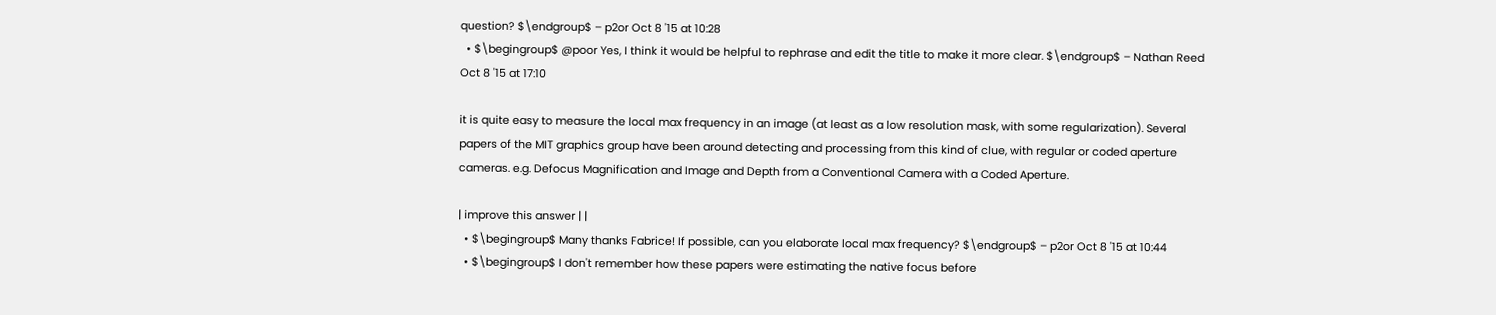question? $\endgroup$ – p2or Oct 8 '15 at 10:28
  • $\begingroup$ @poor Yes, I think it would be helpful to rephrase and edit the title to make it more clear. $\endgroup$ – Nathan Reed Oct 8 '15 at 17:10

it is quite easy to measure the local max frequency in an image (at least as a low resolution mask, with some regularization). Several papers of the MIT graphics group have been around detecting and processing from this kind of clue, with regular or coded aperture cameras. e.g. Defocus Magnification and Image and Depth from a Conventional Camera with a Coded Aperture.

| improve this answer | |
  • $\begingroup$ Many thanks Fabrice! If possible, can you elaborate local max frequency? $\endgroup$ – p2or Oct 8 '15 at 10:44
  • $\begingroup$ I don't remember how these papers were estimating the native focus before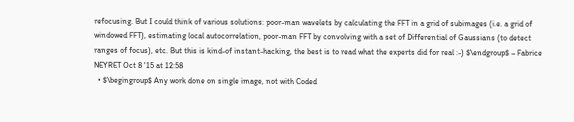refocusing. But I could think of various solutions: poor-man wavelets by calculating the FFT in a grid of subimages (i.e. a grid of windowed FFT), estimating local autocorrelation, poor-man FFT by convolving with a set of Differential of Gaussians (to detect ranges of focus), etc. But this is kind-of instant-hacking, the best is to read what the experts did for real :-) $\endgroup$ – Fabrice NEYRET Oct 8 '15 at 12:58
  • $\begingroup$ Any work done on single image, not with Coded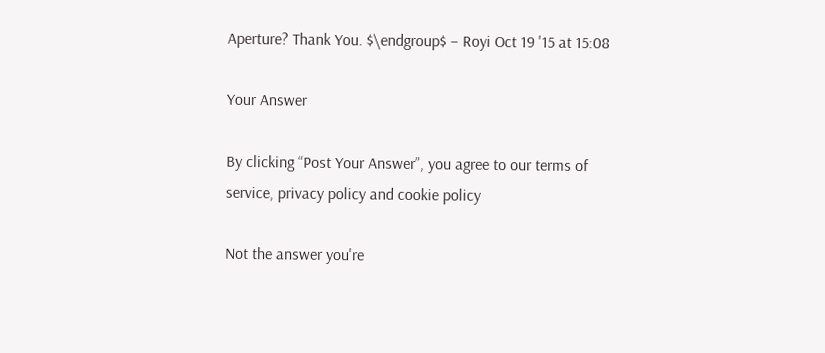Aperture? Thank You. $\endgroup$ – Royi Oct 19 '15 at 15:08

Your Answer

By clicking “Post Your Answer”, you agree to our terms of service, privacy policy and cookie policy

Not the answer you're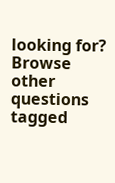looking for? Browse other questions tagged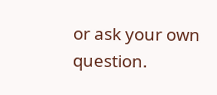or ask your own question.